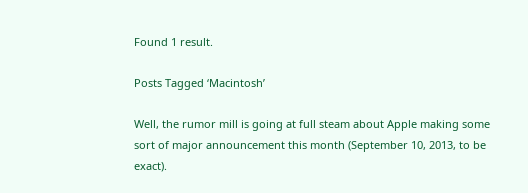Found 1 result.

Posts Tagged ‘Macintosh’

Well, the rumor mill is going at full steam about Apple making some sort of major announcement this month (September 10, 2013, to be exact).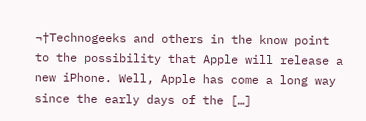¬†Technogeeks and others in the know point to the possibility that Apple will release a new iPhone. Well, Apple has come a long way since the early days of the […]